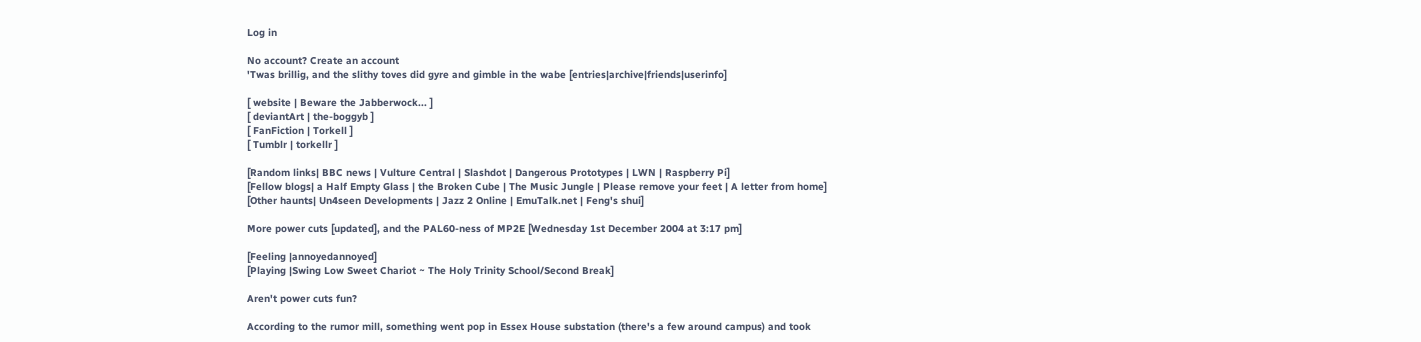Log in

No account? Create an account
'Twas brillig, and the slithy toves did gyre and gimble in the wabe [entries|archive|friends|userinfo]

[ website | Beware the Jabberwock... ]
[ deviantArt | the-boggyb ]
[ FanFiction | Torkell ]
[ Tumblr | torkellr ]

[Random links| BBC news | Vulture Central | Slashdot | Dangerous Prototypes | LWN | Raspberry Pi]
[Fellow blogs| a Half Empty Glass | the Broken Cube | The Music Jungle | Please remove your feet | A letter from home]
[Other haunts| Un4seen Developments | Jazz 2 Online | EmuTalk.net | Feng's shui]

More power cuts [updated], and the PAL60-ness of MP2E [Wednesday 1st December 2004 at 3:17 pm]

[Feeling |annoyedannoyed]
[Playing |Swing Low Sweet Chariot ~ The Holy Trinity School/Second Break]

Aren't power cuts fun?

According to the rumor mill, something went pop in Essex House substation (there's a few around campus) and took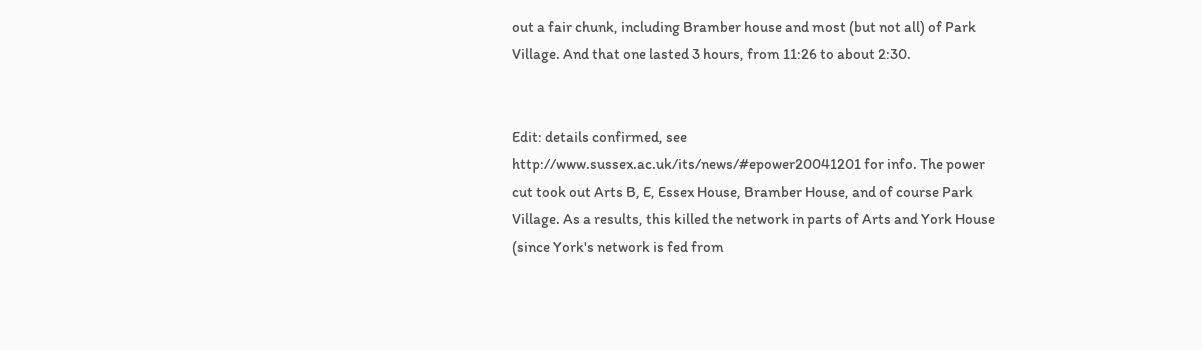out a fair chunk, including Bramber house and most (but not all) of Park Village. And that one lasted 3 hours, from 11:26 to about 2:30.


Edit: details confirmed, see http://www.sussex.ac.uk/its/news/#epower20041201 for info. The power cut took out Arts B, E, Essex House, Bramber House, and of course Park Village. As a results, this killed the network in parts of Arts and York House (since York's network is fed from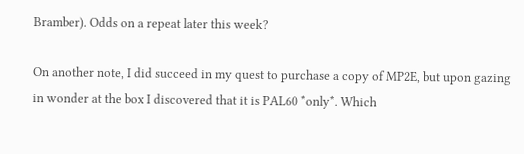Bramber). Odds on a repeat later this week?

On another note, I did succeed in my quest to purchase a copy of MP2E, but upon gazing in wonder at the box I discovered that it is PAL60 *only*. Which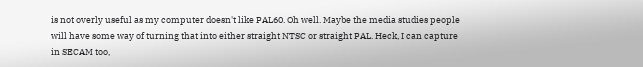is not overly useful as my computer doesn't like PAL60. Oh well. Maybe the media studies people will have some way of turning that into either straight NTSC or straight PAL. Heck, I can capture in SECAM too,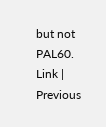but not PAL60.
Link | Previous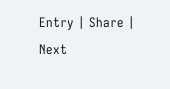Entry | Share | Next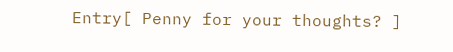Entry[ Penny for your thoughts? ]